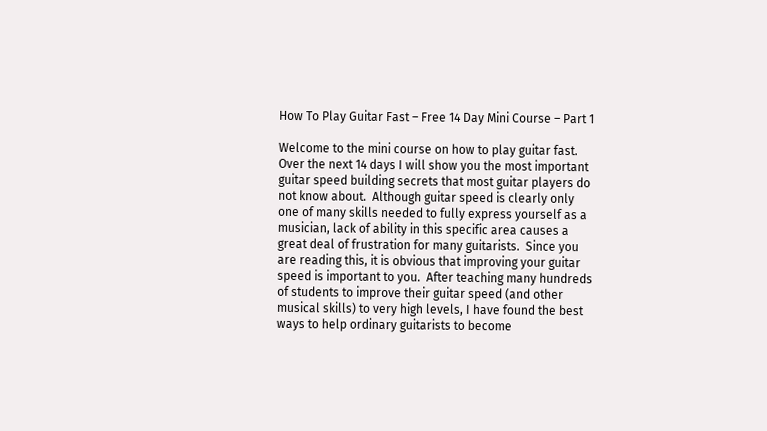How To Play Guitar Fast – Free 14 Day Mini Course – Part 1

Welcome to the mini course on how to play guitar fast.  Over the next 14 days I will show you the most important guitar speed building secrets that most guitar players do not know about.  Although guitar speed is clearly only one of many skills needed to fully express yourself as a musician, lack of ability in this specific area causes a great deal of frustration for many guitarists.  Since you are reading this, it is obvious that improving your guitar speed is important to you.  After teaching many hundreds of students to improve their guitar speed (and other musical skills) to very high levels, I have found the best ways to help ordinary guitarists to become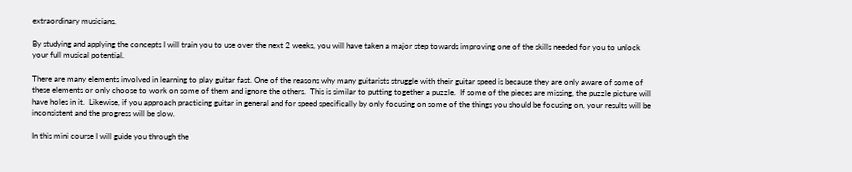extraordinary musicians.

By studying and applying the concepts I will train you to use over the next 2 weeks, you will have taken a major step towards improving one of the skills needed for you to unlock your full musical potential.

There are many elements involved in learning to play guitar fast. One of the reasons why many guitarists struggle with their guitar speed is because they are only aware of some of these elements or only choose to work on some of them and ignore the others.  This is similar to putting together a puzzle.  If some of the pieces are missing, the puzzle picture will have holes in it.  Likewise, if you approach practicing guitar in general and for speed specifically by only focusing on some of the things you should be focusing on, your results will be inconsistent and the progress will be slow.

In this mini course I will guide you through the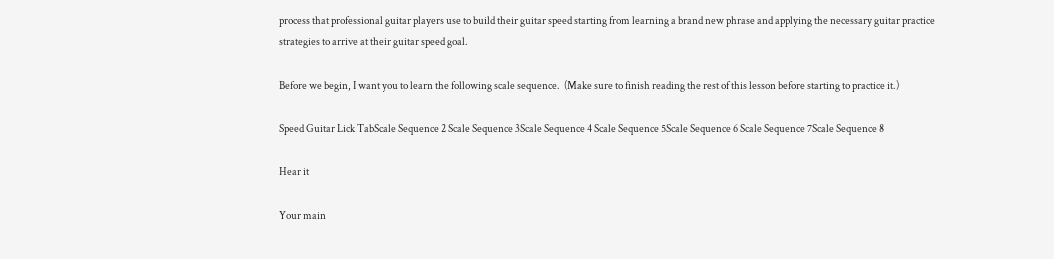process that professional guitar players use to build their guitar speed starting from learning a brand new phrase and applying the necessary guitar practice strategies to arrive at their guitar speed goal.

Before we begin, I want you to learn the following scale sequence.  (Make sure to finish reading the rest of this lesson before starting to practice it.)

Speed Guitar Lick TabScale Sequence 2 Scale Sequence 3Scale Sequence 4 Scale Sequence 5Scale Sequence 6 Scale Sequence 7Scale Sequence 8

Hear it

Your main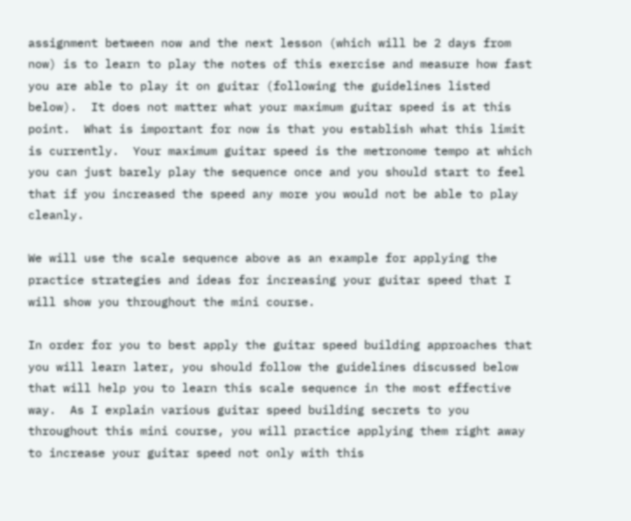assignment between now and the next lesson (which will be 2 days from now) is to learn to play the notes of this exercise and measure how fast you are able to play it on guitar (following the guidelines listed below).  It does not matter what your maximum guitar speed is at this point.  What is important for now is that you establish what this limit is currently.  Your maximum guitar speed is the metronome tempo at which you can just barely play the sequence once and you should start to feel that if you increased the speed any more you would not be able to play cleanly.

We will use the scale sequence above as an example for applying the practice strategies and ideas for increasing your guitar speed that I will show you throughout the mini course.

In order for you to best apply the guitar speed building approaches that you will learn later, you should follow the guidelines discussed below that will help you to learn this scale sequence in the most effective way.  As I explain various guitar speed building secrets to you throughout this mini course, you will practice applying them right away to increase your guitar speed not only with this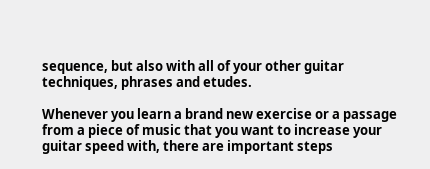sequence, but also with all of your other guitar techniques, phrases and etudes.

Whenever you learn a brand new exercise or a passage from a piece of music that you want to increase your guitar speed with, there are important steps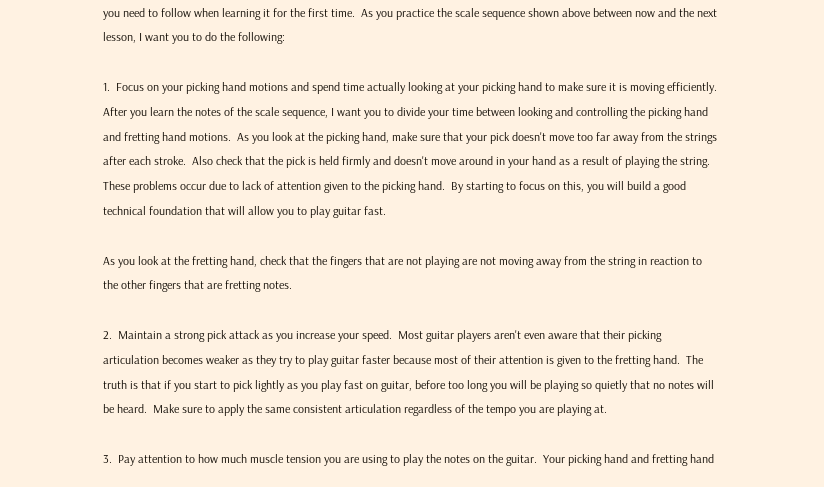you need to follow when learning it for the first time.  As you practice the scale sequence shown above between now and the next lesson, I want you to do the following:

1.  Focus on your picking hand motions and spend time actually looking at your picking hand to make sure it is moving efficiently.  After you learn the notes of the scale sequence, I want you to divide your time between looking and controlling the picking hand and fretting hand motions.  As you look at the picking hand, make sure that your pick doesn't move too far away from the strings after each stroke.  Also check that the pick is held firmly and doesn't move around in your hand as a result of playing the string.  These problems occur due to lack of attention given to the picking hand.  By starting to focus on this, you will build a good technical foundation that will allow you to play guitar fast.

As you look at the fretting hand, check that the fingers that are not playing are not moving away from the string in reaction to the other fingers that are fretting notes.

2.  Maintain a strong pick attack as you increase your speed.  Most guitar players aren't even aware that their picking articulation becomes weaker as they try to play guitar faster because most of their attention is given to the fretting hand.  The truth is that if you start to pick lightly as you play fast on guitar, before too long you will be playing so quietly that no notes will be heard.  Make sure to apply the same consistent articulation regardless of the tempo you are playing at.

3.  Pay attention to how much muscle tension you are using to play the notes on the guitar.  Your picking hand and fretting hand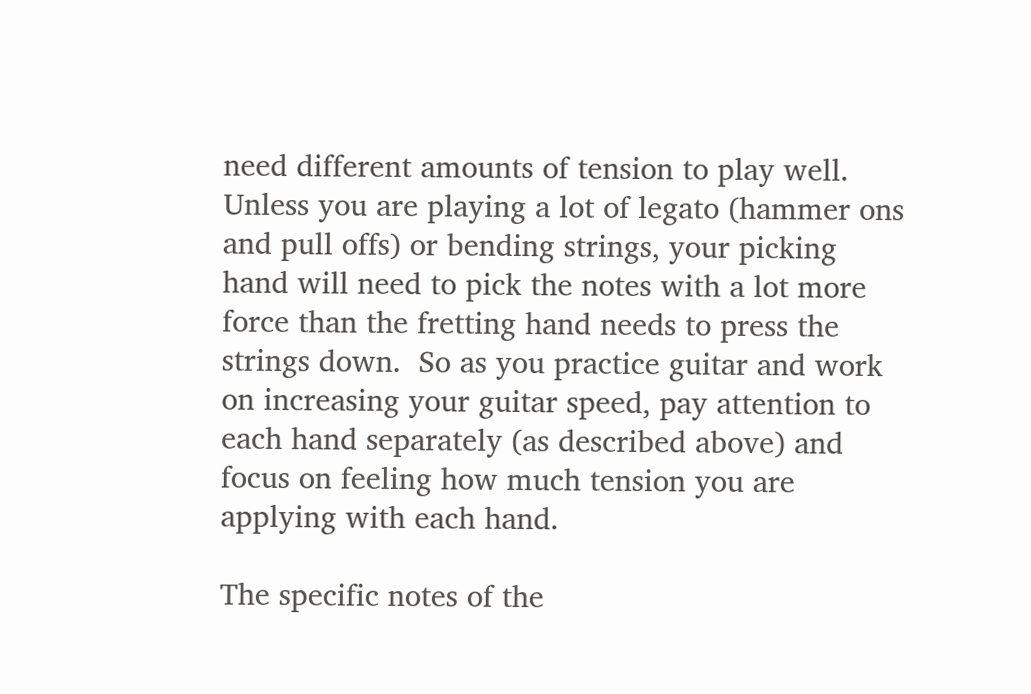need different amounts of tension to play well.  Unless you are playing a lot of legato (hammer ons and pull offs) or bending strings, your picking hand will need to pick the notes with a lot more force than the fretting hand needs to press the strings down.  So as you practice guitar and work on increasing your guitar speed, pay attention to each hand separately (as described above) and focus on feeling how much tension you are applying with each hand.

The specific notes of the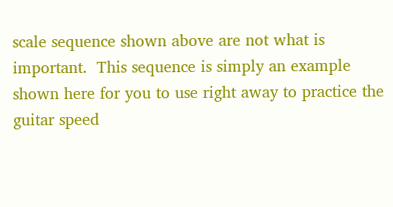scale sequence shown above are not what is important.  This sequence is simply an example shown here for you to use right away to practice the guitar speed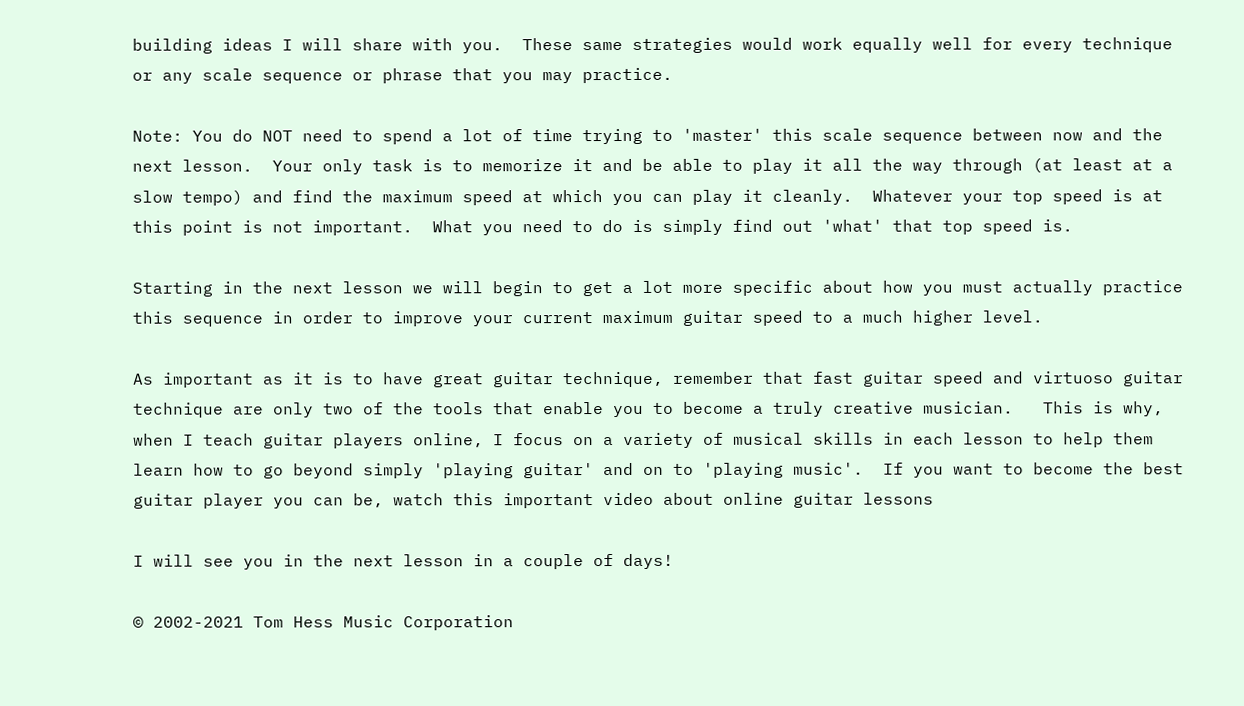building ideas I will share with you.  These same strategies would work equally well for every technique or any scale sequence or phrase that you may practice.

Note: You do NOT need to spend a lot of time trying to 'master' this scale sequence between now and the next lesson.  Your only task is to memorize it and be able to play it all the way through (at least at a slow tempo) and find the maximum speed at which you can play it cleanly.  Whatever your top speed is at this point is not important.  What you need to do is simply find out 'what' that top speed is.

Starting in the next lesson we will begin to get a lot more specific about how you must actually practice this sequence in order to improve your current maximum guitar speed to a much higher level.

As important as it is to have great guitar technique, remember that fast guitar speed and virtuoso guitar technique are only two of the tools that enable you to become a truly creative musician.   This is why, when I teach guitar players online, I focus on a variety of musical skills in each lesson to help them learn how to go beyond simply 'playing guitar' and on to 'playing music'.  If you want to become the best guitar player you can be, watch this important video about online guitar lessons

I will see you in the next lesson in a couple of days!

© 2002-2021 Tom Hess Music Corporation